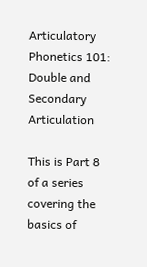Articulatory Phonetics 101: Double and Secondary Articulation

This is Part 8 of a series covering the basics of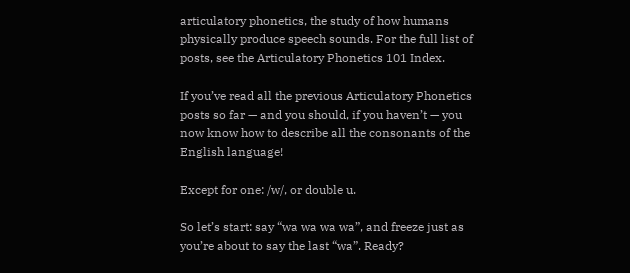articulatory phonetics, the study of how humans physically produce speech sounds. For the full list of posts, see the Articulatory Phonetics 101 Index.

If you’ve read all the previous Articulatory Phonetics posts so far — and you should, if you haven’t — you now know how to describe all the consonants of the English language!

Except for one: /w/, or double u.

So let’s start: say “wa wa wa wa”, and freeze just as you’re about to say the last “wa”. Ready?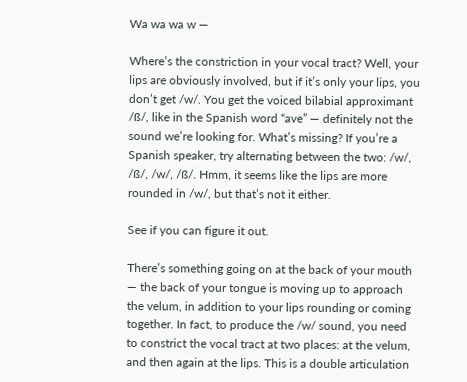Wa wa wa w —

Where’s the constriction in your vocal tract? Well, your lips are obviously involved, but if it’s only your lips, you don’t get /w/. You get the voiced bilabial approximant /ß/, like in the Spanish word “ave” — definitely not the sound we’re looking for. What’s missing? If you’re a Spanish speaker, try alternating between the two: /w/, /ß/, /w/, /ß/. Hmm, it seems like the lips are more rounded in /w/, but that’s not it either.

See if you can figure it out.

There’s something going on at the back of your mouth — the back of your tongue is moving up to approach the velum, in addition to your lips rounding or coming together. In fact, to produce the /w/ sound, you need to constrict the vocal tract at two places: at the velum, and then again at the lips. This is a double articulation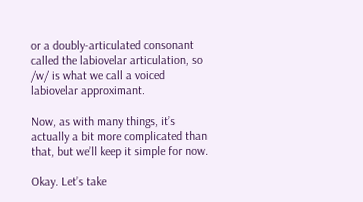or a doubly-articulated consonant called the labiovelar articulation, so /w/ is what we call a voiced labiovelar approximant.

Now, as with many things, it’s actually a bit more complicated than that, but we’ll keep it simple for now.

Okay. Let’s take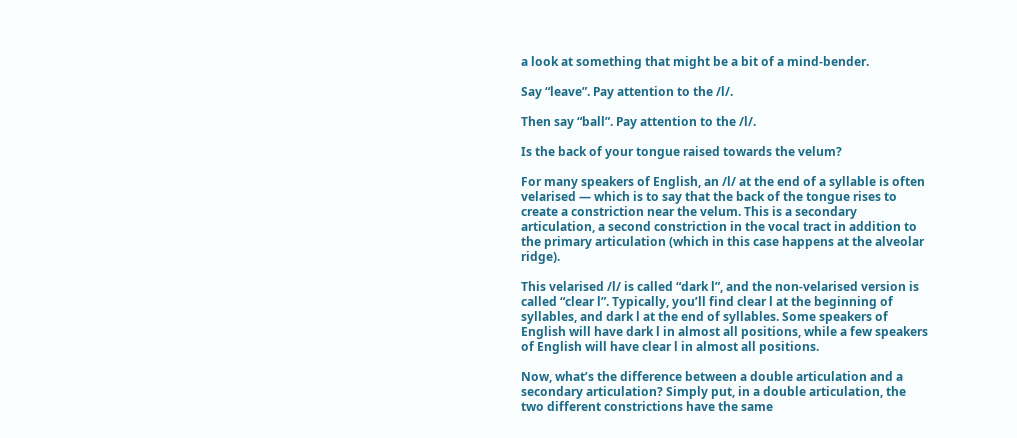a look at something that might be a bit of a mind-bender.

Say “leave”. Pay attention to the /l/.

Then say “ball”. Pay attention to the /l/.

Is the back of your tongue raised towards the velum?

For many speakers of English, an /l/ at the end of a syllable is often velarised — which is to say that the back of the tongue rises to create a constriction near the velum. This is a secondary articulation, a second constriction in the vocal tract in addition to the primary articulation (which in this case happens at the alveolar ridge).

This velarised /l/ is called “dark l”, and the non-velarised version is called “clear l”. Typically, you’ll find clear l at the beginning of syllables, and dark l at the end of syllables. Some speakers of English will have dark l in almost all positions, while a few speakers of English will have clear l in almost all positions.

Now, what’s the difference between a double articulation and a secondary articulation? Simply put, in a double articulation, the two different constrictions have the same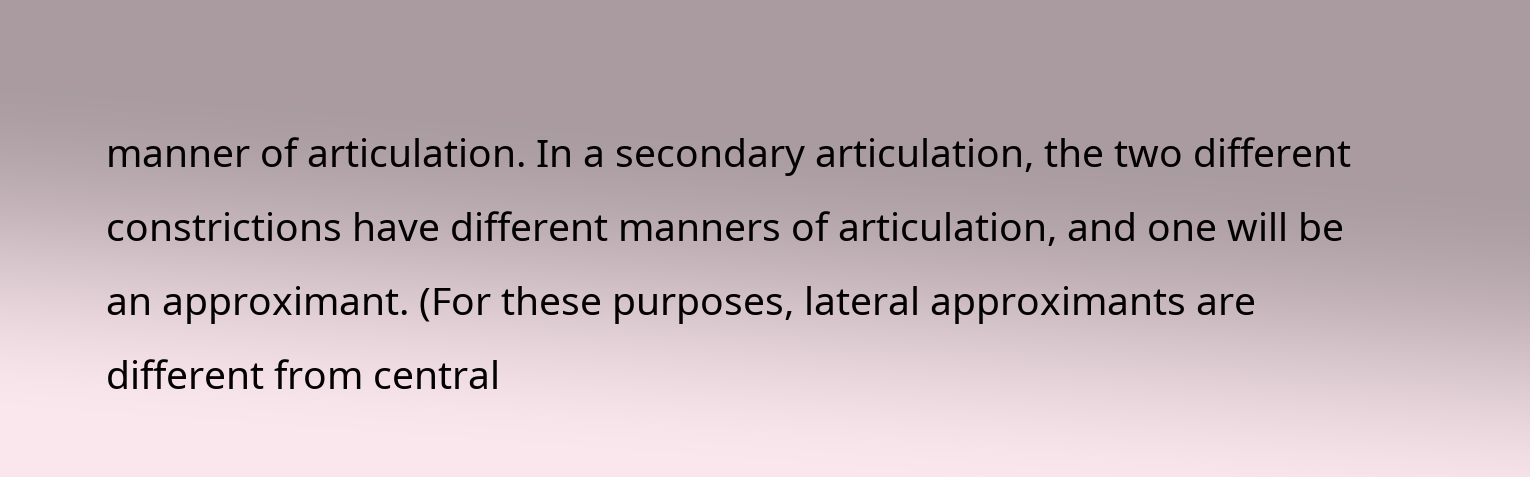manner of articulation. In a secondary articulation, the two different constrictions have different manners of articulation, and one will be an approximant. (For these purposes, lateral approximants are different from central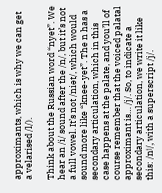approximants, which is why we can get a velarised /l/).

Think about the Russian word “nyet”. We hear an /i/ sound after the /n/, but it’s not a full vowel. It’s not /niət/, which would sound more like “knee-yet”. The n has a secondary articulation, which in this case happens at the palate, and you’ll of course remember that the voiced palatal approximant is… /j/. So, to indicate a secondary articulation, we write it like this: /nʲ/, with a superscript /j/.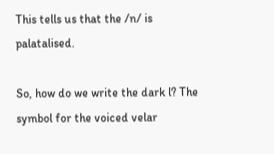This tells us that the /n/ is palatalised.

So, how do we write the dark l? The symbol for the voiced velar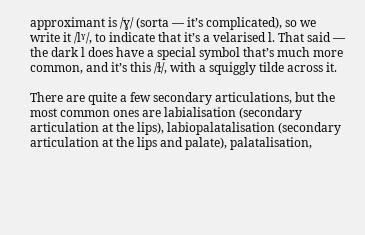approximant is /ɣ/ (sorta — it’s complicated), so we write it /lˠ/, to indicate that it’s a velarised l. That said — the dark l does have a special symbol that’s much more common, and it’s this /ɫ/, with a squiggly tilde across it.

There are quite a few secondary articulations, but the most common ones are labialisation (secondary articulation at the lips), labiopalatalisation (secondary articulation at the lips and palate), palatalisation,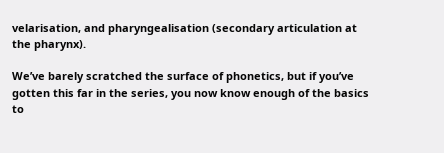velarisation, and pharyngealisation (secondary articulation at the pharynx).

We’ve barely scratched the surface of phonetics, but if you’ve gotten this far in the series, you now know enough of the basics to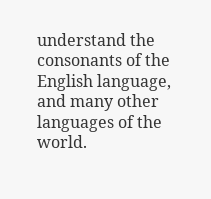understand the consonants of the English language, and many other languages of the world.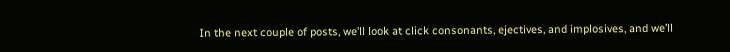In the next couple of posts, we’ll look at click consonants, ejectives, and implosives, and we’ll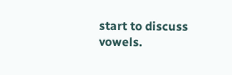start to discuss vowels.